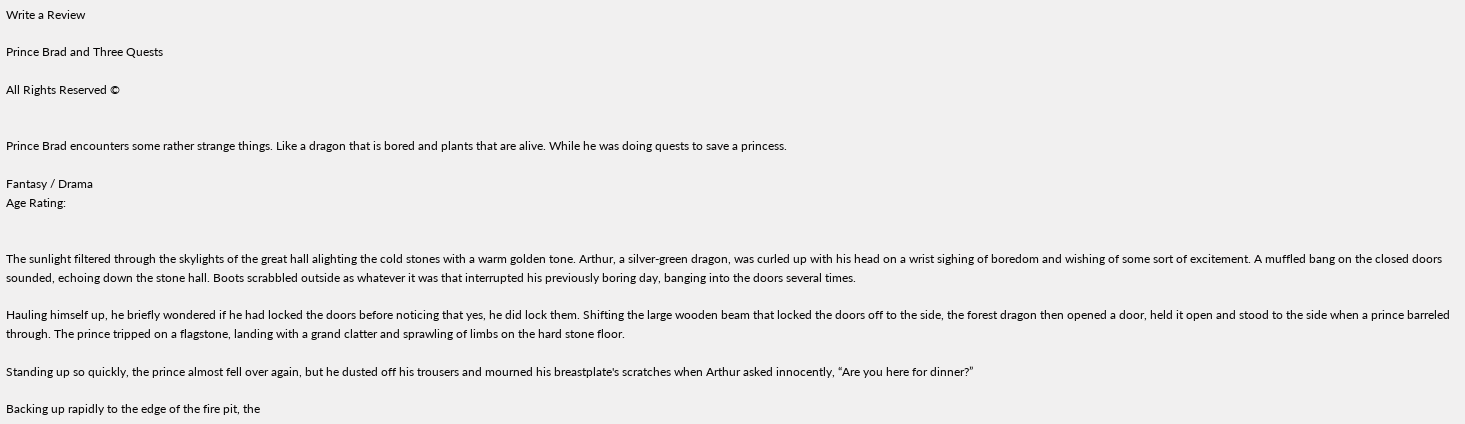Write a Review

Prince Brad and Three Quests

All Rights Reserved ©


Prince Brad encounters some rather strange things. Like a dragon that is bored and plants that are alive. While he was doing quests to save a princess.

Fantasy / Drama
Age Rating:


The sunlight filtered through the skylights of the great hall alighting the cold stones with a warm golden tone. Arthur, a silver-green dragon, was curled up with his head on a wrist sighing of boredom and wishing of some sort of excitement. A muffled bang on the closed doors sounded, echoing down the stone hall. Boots scrabbled outside as whatever it was that interrupted his previously boring day, banging into the doors several times.

Hauling himself up, he briefly wondered if he had locked the doors before noticing that yes, he did lock them. Shifting the large wooden beam that locked the doors off to the side, the forest dragon then opened a door, held it open and stood to the side when a prince barreled through. The prince tripped on a flagstone, landing with a grand clatter and sprawling of limbs on the hard stone floor.

Standing up so quickly, the prince almost fell over again, but he dusted off his trousers and mourned his breastplate's scratches when Arthur asked innocently, “Are you here for dinner?”

Backing up rapidly to the edge of the fire pit, the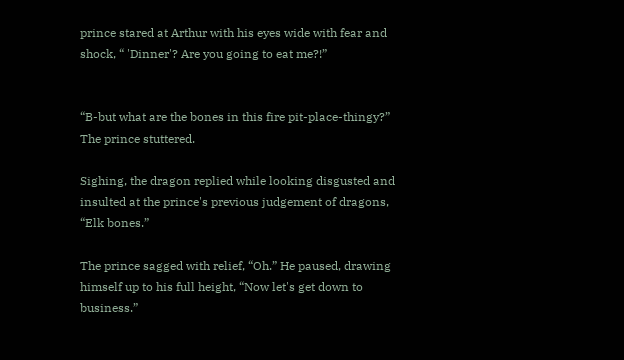prince stared at Arthur with his eyes wide with fear and shock, “ 'Dinner'? Are you going to eat me?!”


“B-but what are the bones in this fire pit-place-thingy?” The prince stuttered.

Sighing, the dragon replied while looking disgusted and insulted at the prince's previous judgement of dragons, “Elk bones.”

The prince sagged with relief, “Oh.” He paused, drawing himself up to his full height, “Now let's get down to business.”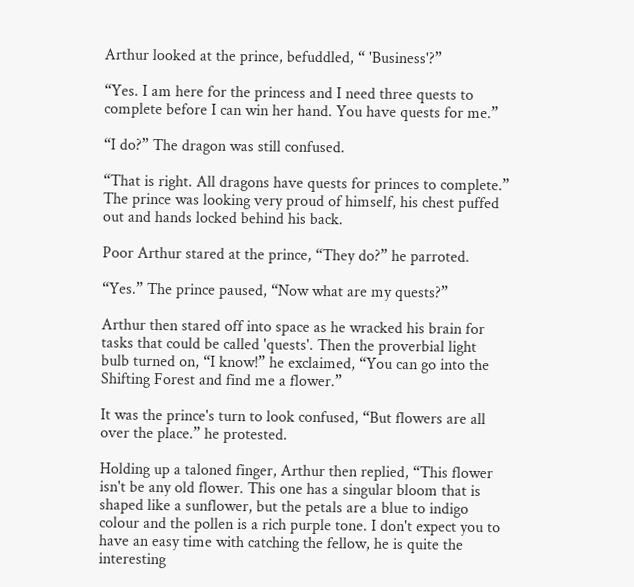Arthur looked at the prince, befuddled, “ 'Business'?”

“Yes. I am here for the princess and I need three quests to complete before I can win her hand. You have quests for me.”

“I do?” The dragon was still confused.

“That is right. All dragons have quests for princes to complete.” The prince was looking very proud of himself, his chest puffed out and hands locked behind his back.

Poor Arthur stared at the prince, “They do?” he parroted.

“Yes.” The prince paused, “Now what are my quests?”

Arthur then stared off into space as he wracked his brain for tasks that could be called 'quests'. Then the proverbial light bulb turned on, “I know!” he exclaimed, “You can go into the Shifting Forest and find me a flower.”

It was the prince's turn to look confused, “But flowers are all over the place.” he protested.

Holding up a taloned finger, Arthur then replied, “This flower isn't be any old flower. This one has a singular bloom that is shaped like a sunflower, but the petals are a blue to indigo colour and the pollen is a rich purple tone. I don't expect you to have an easy time with catching the fellow, he is quite the interesting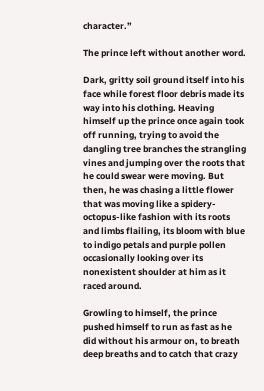character.”

The prince left without another word.

Dark, gritty soil ground itself into his face while forest floor debris made its way into his clothing. Heaving himself up the prince once again took off running, trying to avoid the dangling tree branches the strangling vines and jumping over the roots that he could swear were moving. But then, he was chasing a little flower that was moving like a spidery-octopus-like fashion with its roots and limbs flailing, its bloom with blue to indigo petals and purple pollen occasionally looking over its nonexistent shoulder at him as it raced around.

Growling to himself, the prince pushed himself to run as fast as he did without his armour on, to breath deep breaths and to catch that crazy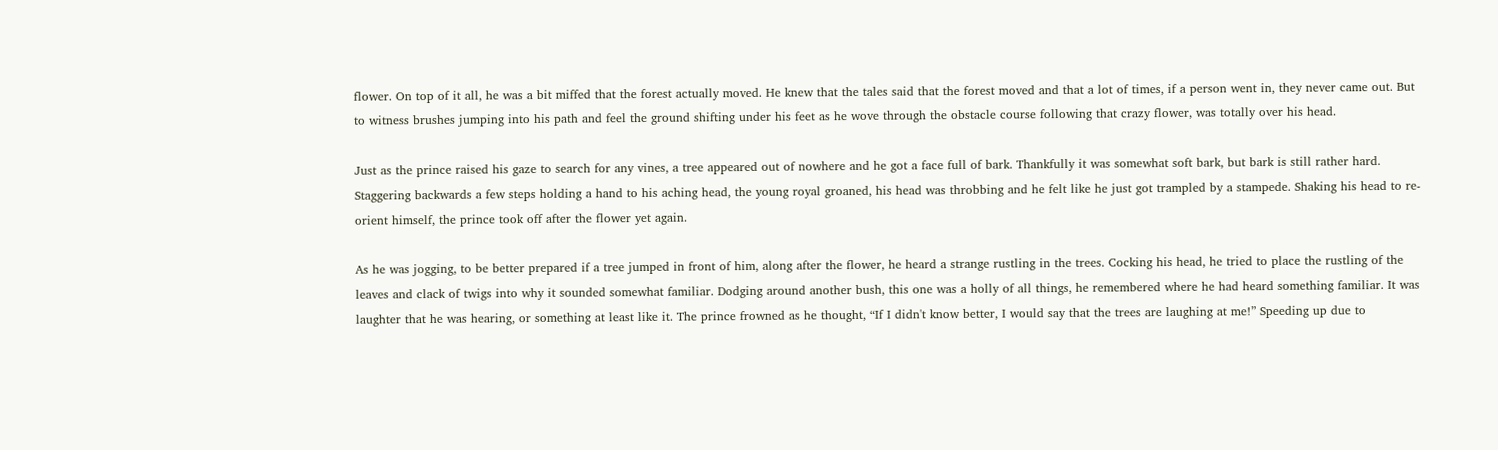flower. On top of it all, he was a bit miffed that the forest actually moved. He knew that the tales said that the forest moved and that a lot of times, if a person went in, they never came out. But to witness brushes jumping into his path and feel the ground shifting under his feet as he wove through the obstacle course following that crazy flower, was totally over his head.

Just as the prince raised his gaze to search for any vines, a tree appeared out of nowhere and he got a face full of bark. Thankfully it was somewhat soft bark, but bark is still rather hard. Staggering backwards a few steps holding a hand to his aching head, the young royal groaned, his head was throbbing and he felt like he just got trampled by a stampede. Shaking his head to re-orient himself, the prince took off after the flower yet again.

As he was jogging, to be better prepared if a tree jumped in front of him, along after the flower, he heard a strange rustling in the trees. Cocking his head, he tried to place the rustling of the leaves and clack of twigs into why it sounded somewhat familiar. Dodging around another bush, this one was a holly of all things, he remembered where he had heard something familiar. It was laughter that he was hearing, or something at least like it. The prince frowned as he thought, “If I didn't know better, I would say that the trees are laughing at me!” Speeding up due to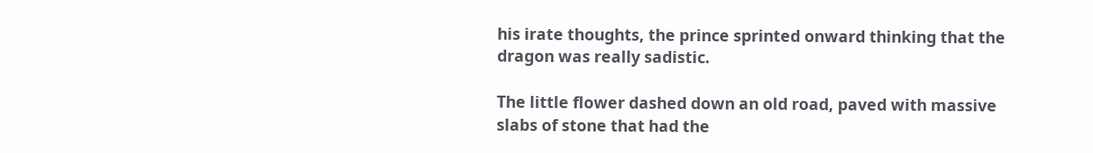his irate thoughts, the prince sprinted onward thinking that the dragon was really sadistic.

The little flower dashed down an old road, paved with massive slabs of stone that had the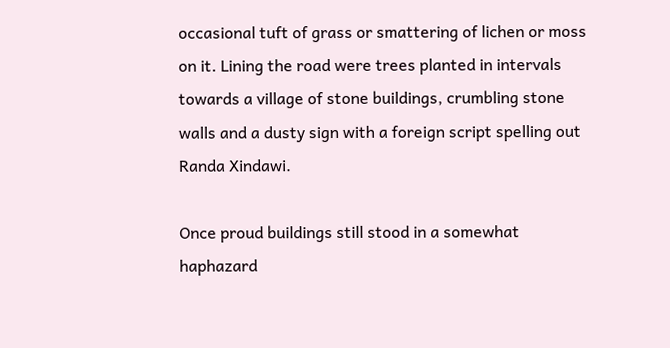occasional tuft of grass or smattering of lichen or moss on it. Lining the road were trees planted in intervals towards a village of stone buildings, crumbling stone walls and a dusty sign with a foreign script spelling out Randa Xindawi.

Once proud buildings still stood in a somewhat haphazard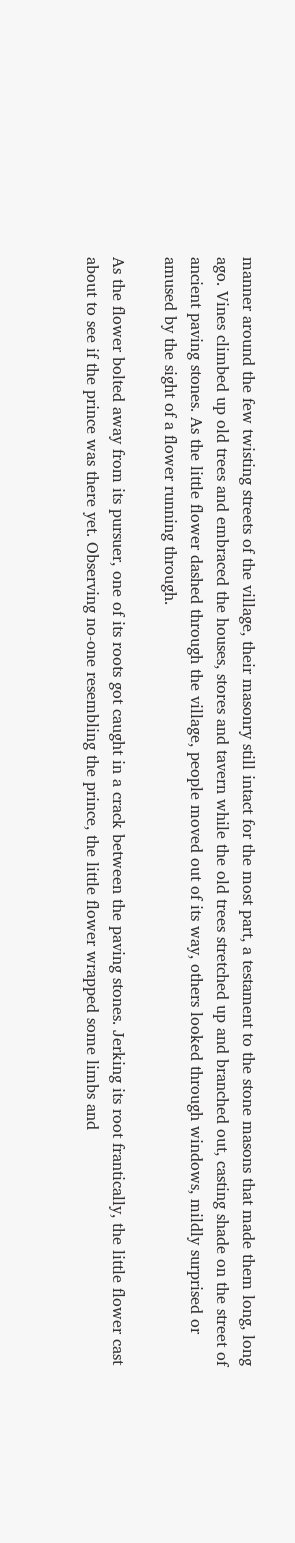manner around the few twisting streets of the village, their masonry still intact for the most part, a testament to the stone masons that made them long, long ago. Vines climbed up old trees and embraced the houses, stores and tavern while the old trees stretched up and branched out, casting shade on the street of ancient paving stones. As the little flower dashed through the village, people moved out of its way, others looked through windows, mildly surprised or amused by the sight of a flower running through.

As the flower bolted away from its pursuer, one of its roots got caught in a crack between the paving stones. Jerking its root frantically, the little flower cast about to see if the prince was there yet. Observing no-one resembling the prince, the little flower wrapped some limbs and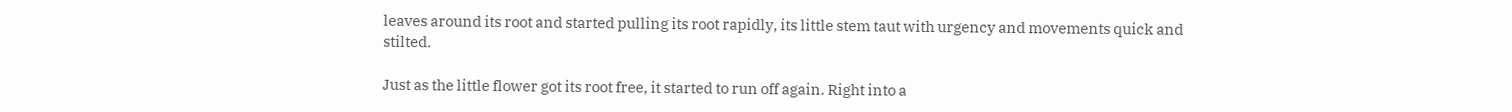leaves around its root and started pulling its root rapidly, its little stem taut with urgency and movements quick and stilted.

Just as the little flower got its root free, it started to run off again. Right into a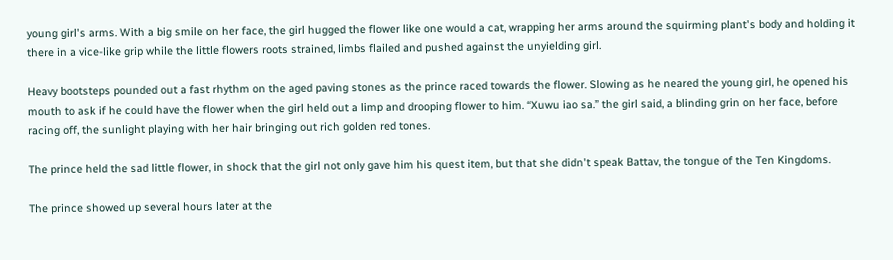young girl's arms. With a big smile on her face, the girl hugged the flower like one would a cat, wrapping her arms around the squirming plant's body and holding it there in a vice-like grip while the little flowers roots strained, limbs flailed and pushed against the unyielding girl.

Heavy bootsteps pounded out a fast rhythm on the aged paving stones as the prince raced towards the flower. Slowing as he neared the young girl, he opened his mouth to ask if he could have the flower when the girl held out a limp and drooping flower to him. “Xuwu iao sa.” the girl said, a blinding grin on her face, before racing off, the sunlight playing with her hair bringing out rich golden red tones.

The prince held the sad little flower, in shock that the girl not only gave him his quest item, but that she didn't speak Battav, the tongue of the Ten Kingdoms.

The prince showed up several hours later at the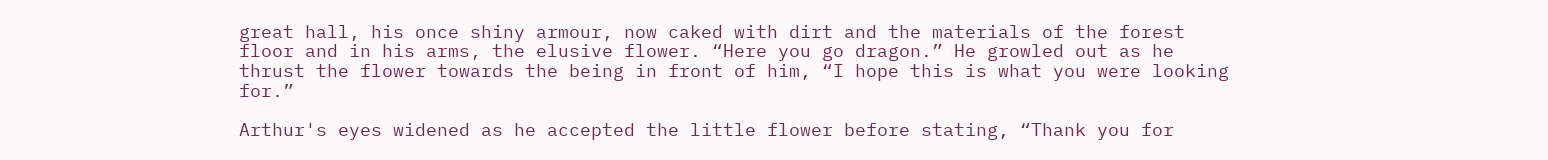great hall, his once shiny armour, now caked with dirt and the materials of the forest floor and in his arms, the elusive flower. “Here you go dragon.” He growled out as he thrust the flower towards the being in front of him, “I hope this is what you were looking for.”

Arthur's eyes widened as he accepted the little flower before stating, “Thank you for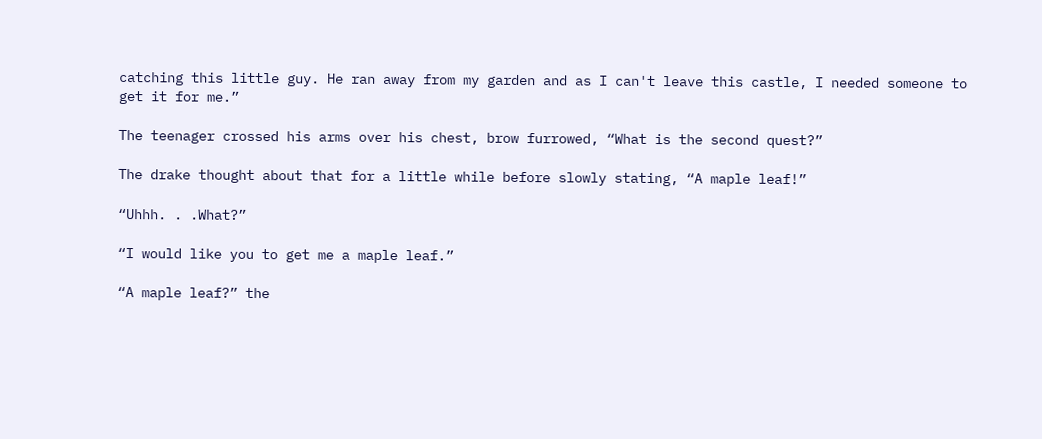catching this little guy. He ran away from my garden and as I can't leave this castle, I needed someone to get it for me.”

The teenager crossed his arms over his chest, brow furrowed, “What is the second quest?”

The drake thought about that for a little while before slowly stating, “A maple leaf!”

“Uhhh. . .What?”

“I would like you to get me a maple leaf.”

“A maple leaf?” the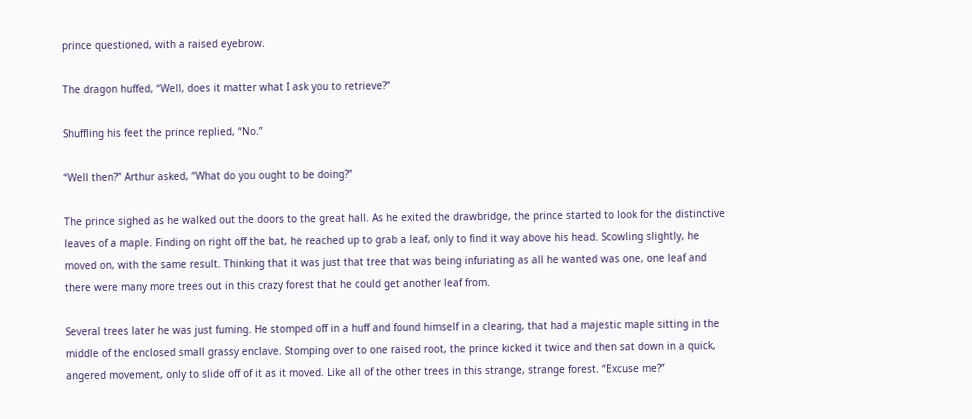prince questioned, with a raised eyebrow.

The dragon huffed, “Well, does it matter what I ask you to retrieve?”

Shuffling his feet the prince replied, “No.”

“Well then?” Arthur asked, “What do you ought to be doing?”

The prince sighed as he walked out the doors to the great hall. As he exited the drawbridge, the prince started to look for the distinctive leaves of a maple. Finding on right off the bat, he reached up to grab a leaf, only to find it way above his head. Scowling slightly, he moved on, with the same result. Thinking that it was just that tree that was being infuriating as all he wanted was one, one leaf and there were many more trees out in this crazy forest that he could get another leaf from.

Several trees later he was just fuming. He stomped off in a huff and found himself in a clearing, that had a majestic maple sitting in the middle of the enclosed small grassy enclave. Stomping over to one raised root, the prince kicked it twice and then sat down in a quick, angered movement, only to slide off of it as it moved. Like all of the other trees in this strange, strange forest. “Excuse me?”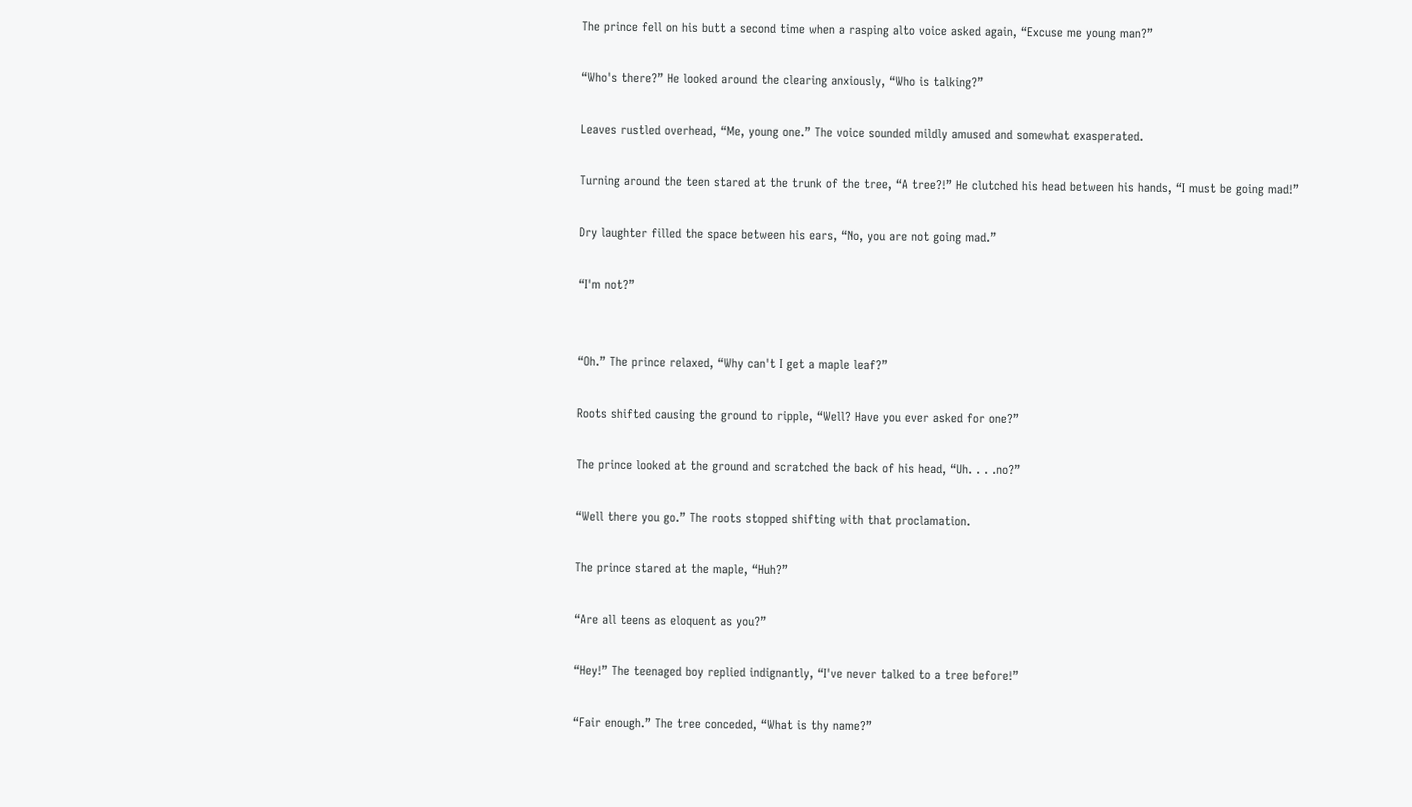The prince fell on his butt a second time when a rasping alto voice asked again, “Excuse me young man?”

“Who's there?” He looked around the clearing anxiously, “Who is talking?”

Leaves rustled overhead, “Me, young one.” The voice sounded mildly amused and somewhat exasperated.

Turning around the teen stared at the trunk of the tree, “A tree?!” He clutched his head between his hands, “I must be going mad!”

Dry laughter filled the space between his ears, “No, you are not going mad.”

“I'm not?”


“Oh.” The prince relaxed, “Why can't I get a maple leaf?”

Roots shifted causing the ground to ripple, “Well? Have you ever asked for one?”

The prince looked at the ground and scratched the back of his head, “Uh. . . .no?”

“Well there you go.” The roots stopped shifting with that proclamation.

The prince stared at the maple, “Huh?”

“Are all teens as eloquent as you?”

“Hey!” The teenaged boy replied indignantly, “I've never talked to a tree before!”

“Fair enough.” The tree conceded, “What is thy name?”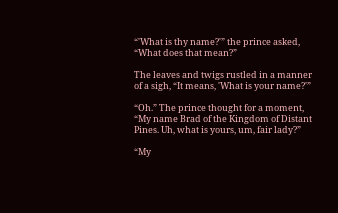“'What is thy name?'” the prince asked, “What does that mean?”

The leaves and twigs rustled in a manner of a sigh, “It means, 'What is your name?'”

“Oh.” The prince thought for a moment, “My name Brad of the Kingdom of Distant Pines. Uh, what is yours, um, fair lady?”

“My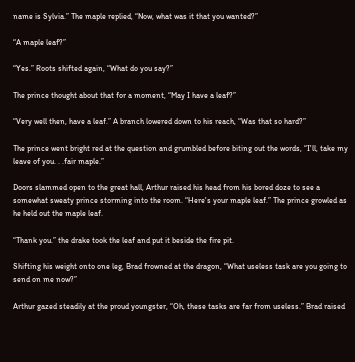name is Sylvia.” The maple replied, “Now, what was it that you wanted?”

“A maple leaf?”

“Yes.” Roots shifted again, “What do you say?”

The prince thought about that for a moment, “May I have a leaf?”

“Very well then, have a leaf.” A branch lowered down to his reach, “Was that so hard?”

The prince went bright red at the question and grumbled before biting out the words, “I'll, take my leave of you. . .fair maple.”

Doors slammed open to the great hall, Arthur raised his head from his bored doze to see a somewhat sweaty prince storming into the room. “Here's your maple leaf.” The prince growled as he held out the maple leaf.

“Thank you.” the drake took the leaf and put it beside the fire pit.

Shifting his weight onto one leg, Brad frowned at the dragon, “What useless task are you going to send on me now?”

Arthur gazed steadily at the proud youngster, “Oh, these tasks are far from useless.” Brad raised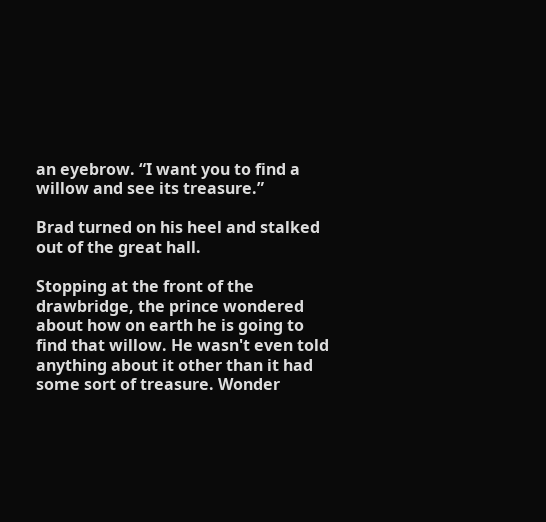an eyebrow. “I want you to find a willow and see its treasure.”

Brad turned on his heel and stalked out of the great hall.

Stopping at the front of the drawbridge, the prince wondered about how on earth he is going to find that willow. He wasn't even told anything about it other than it had some sort of treasure. Wonder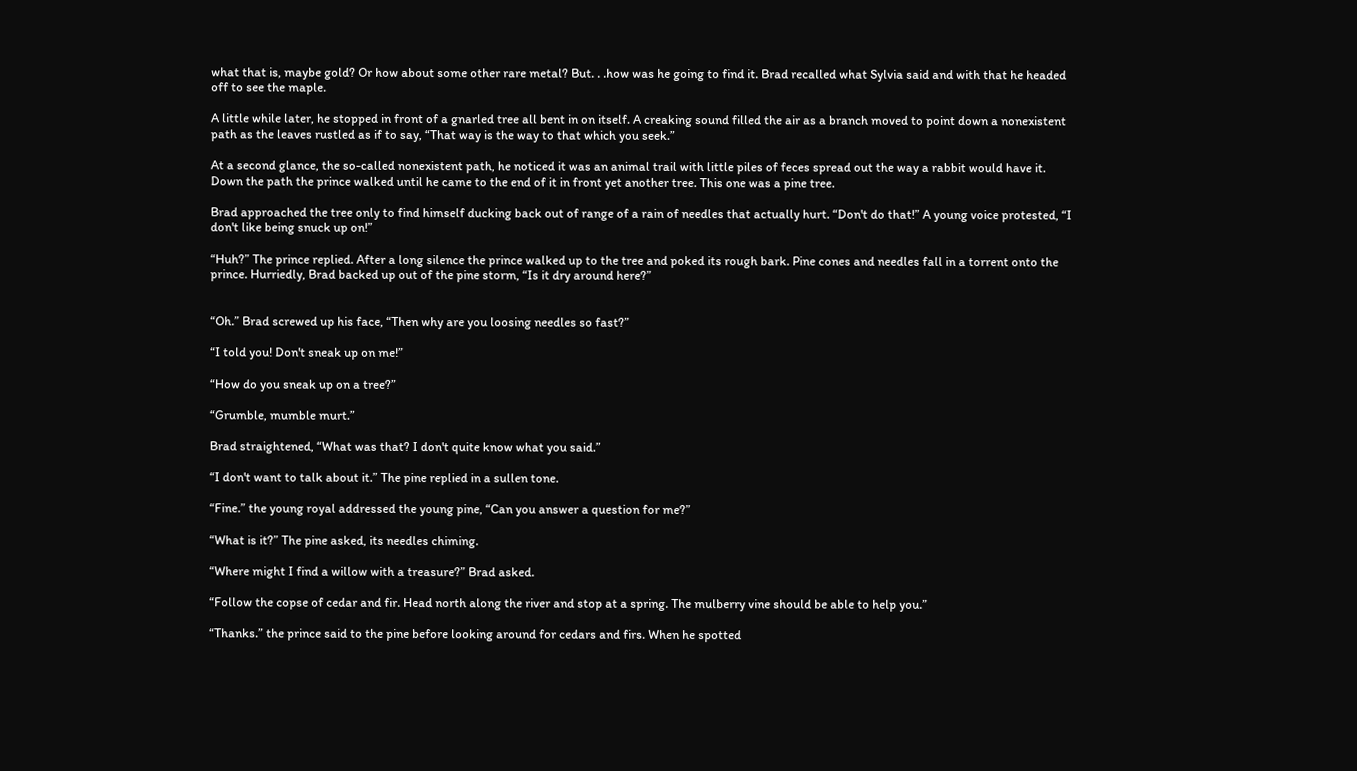what that is, maybe gold? Or how about some other rare metal? But. . .how was he going to find it. Brad recalled what Sylvia said and with that he headed off to see the maple.

A little while later, he stopped in front of a gnarled tree all bent in on itself. A creaking sound filled the air as a branch moved to point down a nonexistent path as the leaves rustled as if to say, “That way is the way to that which you seek.”

At a second glance, the so-called nonexistent path, he noticed it was an animal trail with little piles of feces spread out the way a rabbit would have it. Down the path the prince walked until he came to the end of it in front yet another tree. This one was a pine tree.

Brad approached the tree only to find himself ducking back out of range of a rain of needles that actually hurt. “Don't do that!” A young voice protested, “I don't like being snuck up on!”

“Huh?” The prince replied. After a long silence the prince walked up to the tree and poked its rough bark. Pine cones and needles fall in a torrent onto the prince. Hurriedly, Brad backed up out of the pine storm, “Is it dry around here?”


“Oh.” Brad screwed up his face, “Then why are you loosing needles so fast?”

“I told you! Don't sneak up on me!”

“How do you sneak up on a tree?”

“Grumble, mumble murt.”

Brad straightened, “What was that? I don't quite know what you said.”

“I don't want to talk about it.” The pine replied in a sullen tone.

“Fine.” the young royal addressed the young pine, “Can you answer a question for me?”

“What is it?” The pine asked, its needles chiming.

“Where might I find a willow with a treasure?” Brad asked.

“Follow the copse of cedar and fir. Head north along the river and stop at a spring. The mulberry vine should be able to help you.”

“Thanks.” the prince said to the pine before looking around for cedars and firs. When he spotted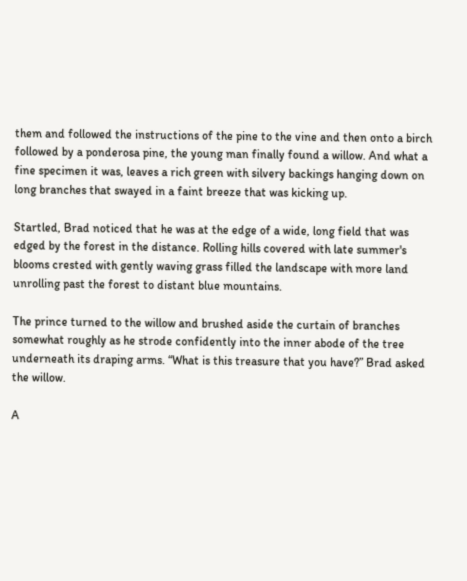them and followed the instructions of the pine to the vine and then onto a birch followed by a ponderosa pine, the young man finally found a willow. And what a fine specimen it was, leaves a rich green with silvery backings hanging down on long branches that swayed in a faint breeze that was kicking up.

Startled, Brad noticed that he was at the edge of a wide, long field that was edged by the forest in the distance. Rolling hills covered with late summer's blooms crested with gently waving grass filled the landscape with more land unrolling past the forest to distant blue mountains.

The prince turned to the willow and brushed aside the curtain of branches somewhat roughly as he strode confidently into the inner abode of the tree underneath its draping arms. “What is this treasure that you have?” Brad asked the willow.

A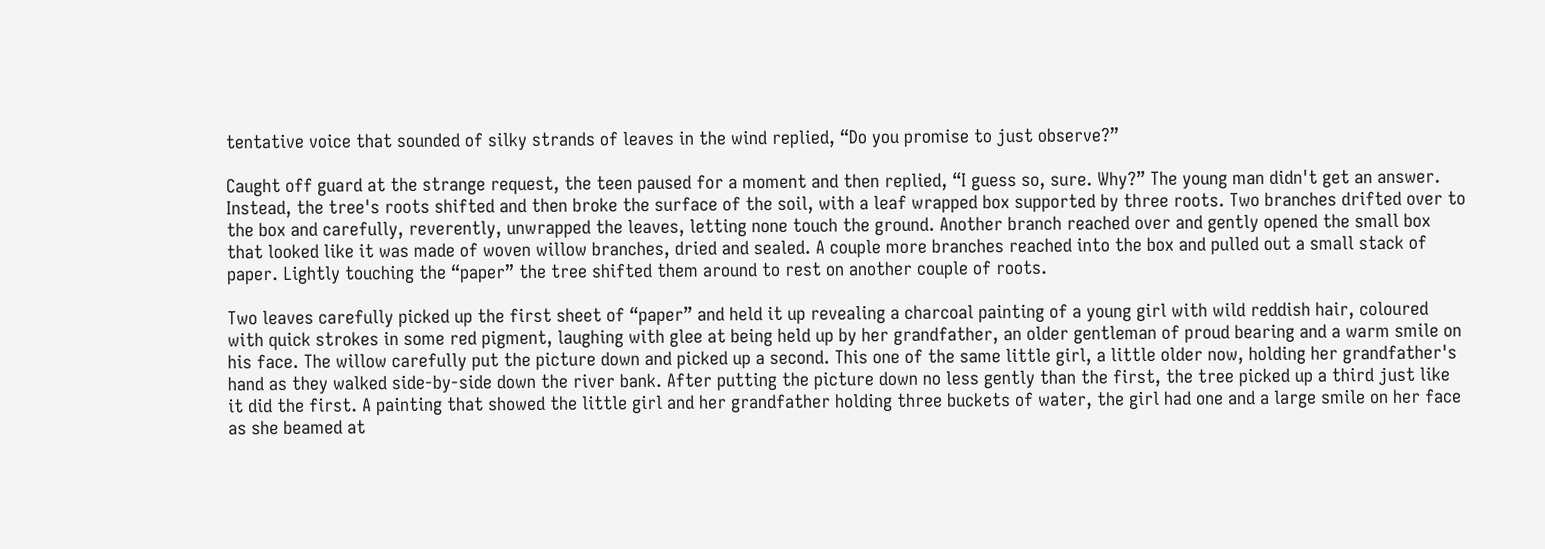tentative voice that sounded of silky strands of leaves in the wind replied, “Do you promise to just observe?”

Caught off guard at the strange request, the teen paused for a moment and then replied, “I guess so, sure. Why?” The young man didn't get an answer. Instead, the tree's roots shifted and then broke the surface of the soil, with a leaf wrapped box supported by three roots. Two branches drifted over to the box and carefully, reverently, unwrapped the leaves, letting none touch the ground. Another branch reached over and gently opened the small box that looked like it was made of woven willow branches, dried and sealed. A couple more branches reached into the box and pulled out a small stack of paper. Lightly touching the “paper” the tree shifted them around to rest on another couple of roots.

Two leaves carefully picked up the first sheet of “paper” and held it up revealing a charcoal painting of a young girl with wild reddish hair, coloured with quick strokes in some red pigment, laughing with glee at being held up by her grandfather, an older gentleman of proud bearing and a warm smile on his face. The willow carefully put the picture down and picked up a second. This one of the same little girl, a little older now, holding her grandfather's hand as they walked side-by-side down the river bank. After putting the picture down no less gently than the first, the tree picked up a third just like it did the first. A painting that showed the little girl and her grandfather holding three buckets of water, the girl had one and a large smile on her face as she beamed at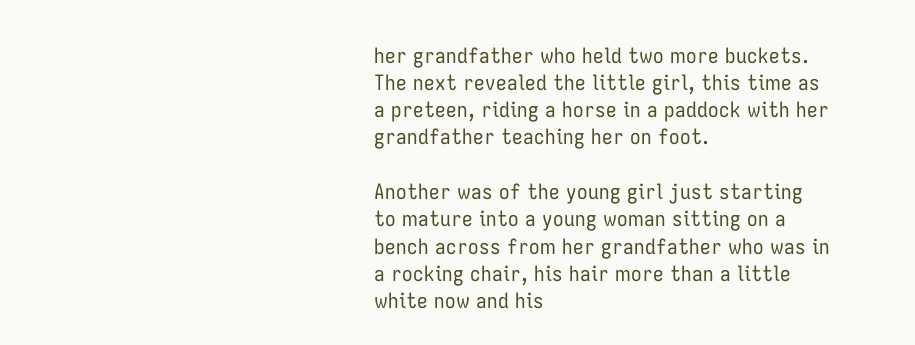her grandfather who held two more buckets. The next revealed the little girl, this time as a preteen, riding a horse in a paddock with her grandfather teaching her on foot.

Another was of the young girl just starting to mature into a young woman sitting on a bench across from her grandfather who was in a rocking chair, his hair more than a little white now and his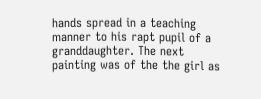hands spread in a teaching manner to his rapt pupil of a granddaughter. The next painting was of the the girl as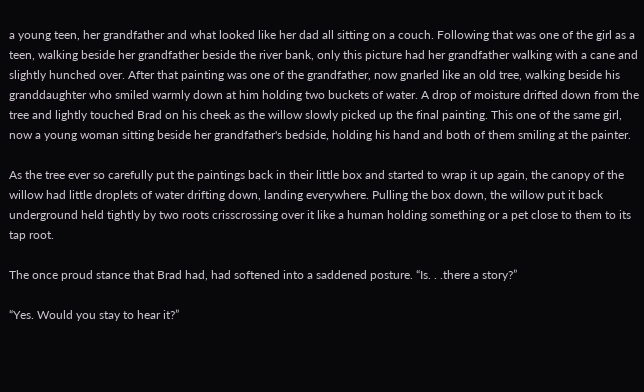a young teen, her grandfather and what looked like her dad all sitting on a couch. Following that was one of the girl as a teen, walking beside her grandfather beside the river bank, only this picture had her grandfather walking with a cane and slightly hunched over. After that painting was one of the grandfather, now gnarled like an old tree, walking beside his granddaughter who smiled warmly down at him holding two buckets of water. A drop of moisture drifted down from the tree and lightly touched Brad on his cheek as the willow slowly picked up the final painting. This one of the same girl, now a young woman sitting beside her grandfather's bedside, holding his hand and both of them smiling at the painter.

As the tree ever so carefully put the paintings back in their little box and started to wrap it up again, the canopy of the willow had little droplets of water drifting down, landing everywhere. Pulling the box down, the willow put it back underground held tightly by two roots crisscrossing over it like a human holding something or a pet close to them to its tap root.

The once proud stance that Brad had, had softened into a saddened posture. “Is. . .there a story?”

“Yes. Would you stay to hear it?”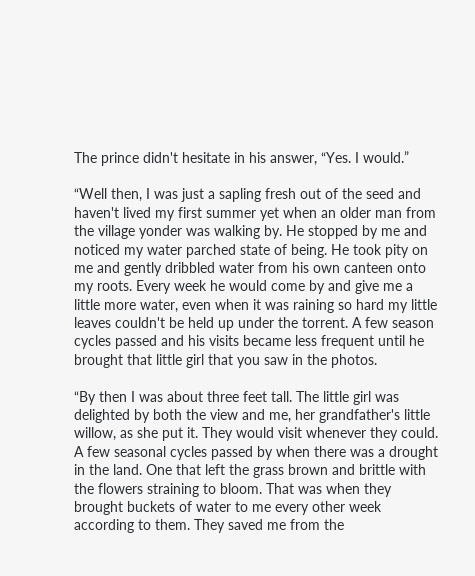The prince didn't hesitate in his answer, “Yes. I would.”

“Well then, I was just a sapling fresh out of the seed and haven't lived my first summer yet when an older man from the village yonder was walking by. He stopped by me and noticed my water parched state of being. He took pity on me and gently dribbled water from his own canteen onto my roots. Every week he would come by and give me a little more water, even when it was raining so hard my little leaves couldn't be held up under the torrent. A few season cycles passed and his visits became less frequent until he brought that little girl that you saw in the photos.

“By then I was about three feet tall. The little girl was delighted by both the view and me, her grandfather's little willow, as she put it. They would visit whenever they could. A few seasonal cycles passed by when there was a drought in the land. One that left the grass brown and brittle with the flowers straining to bloom. That was when they brought buckets of water to me every other week according to them. They saved me from the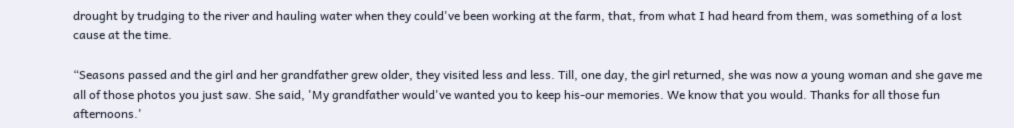drought by trudging to the river and hauling water when they could've been working at the farm, that, from what I had heard from them, was something of a lost cause at the time.

“Seasons passed and the girl and her grandfather grew older, they visited less and less. Till, one day, the girl returned, she was now a young woman and she gave me all of those photos you just saw. She said, 'My grandfather would've wanted you to keep his-our memories. We know that you would. Thanks for all those fun afternoons.'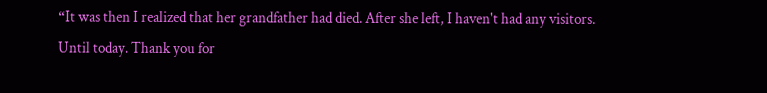“It was then I realized that her grandfather had died. After she left, I haven't had any visitors. Until today. Thank you for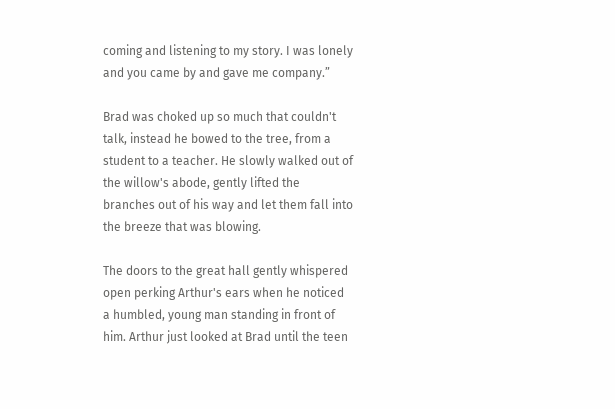coming and listening to my story. I was lonely and you came by and gave me company.”

Brad was choked up so much that couldn't talk, instead he bowed to the tree, from a student to a teacher. He slowly walked out of the willow's abode, gently lifted the branches out of his way and let them fall into the breeze that was blowing.

The doors to the great hall gently whispered open perking Arthur's ears when he noticed a humbled, young man standing in front of him. Arthur just looked at Brad until the teen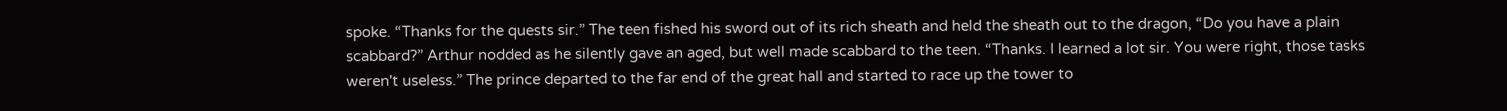spoke. “Thanks for the quests sir.” The teen fished his sword out of its rich sheath and held the sheath out to the dragon, “Do you have a plain scabbard?” Arthur nodded as he silently gave an aged, but well made scabbard to the teen. “Thanks. I learned a lot sir. You were right, those tasks weren't useless.” The prince departed to the far end of the great hall and started to race up the tower to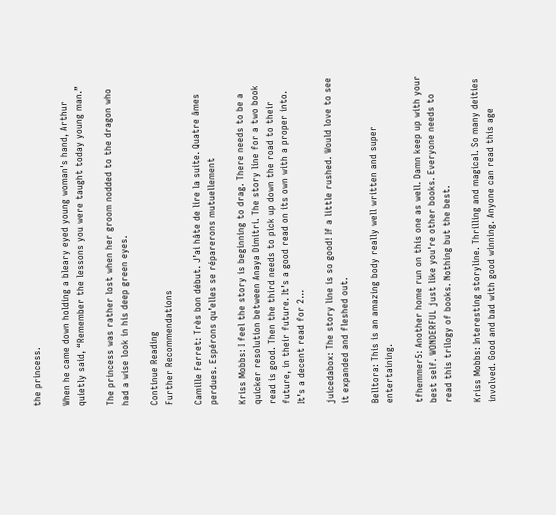the princess.

When he came down holding a bleary eyed young woman's hand, Arthur quietly said, “Remember the lessons you were taught today young man.”

The princess was rather lost when her groom nodded to the dragon who had a wise look in his deep green eyes.

Continue Reading
Further Recommendations

Camille Ferret: Très bon début. J’ai hâte de lire la suite. Quatre âmes perdues. Espérons qu’elles se réparerons mutuellement

Kriss Mobbs: I feel the story is beginning to drag. There needs to be a quicker resolution between Anaya Dimitri. The story line for a two book read is good. Then the third needs to pick up down the road to their future, in their future. It’s a good read on its own with a proper into. It’s a decent read for 2...

juicedabox: The story line is so good! If a little rushed. Would love to see it expanded and fleshed out.

Belltora: This is an amazing body really well written and super entertaining.

tfhemmer5: Another home run on this one as well. Damn keep up with your best self. WONDERFUL just like you're other books. Everyone needs to read this trilogy of books. Nothing but the best.

Kriss Mobbs: Interesting storyline. Thrilling and magical. So many deities involved. Good and bad with good winning. Anyone can read this age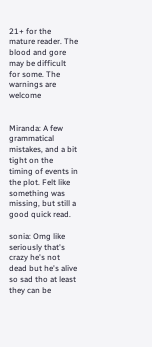21+ for the mature reader. The blood and gore may be difficult for some. The warnings are welcome


Miranda: A few grammatical mistakes, and a bit tight on the timing of events in the plot. Felt like something was missing, but still a good quick read.

sonia: Omg like seriously that's crazy he's not dead but he's alive so sad tho at least they can be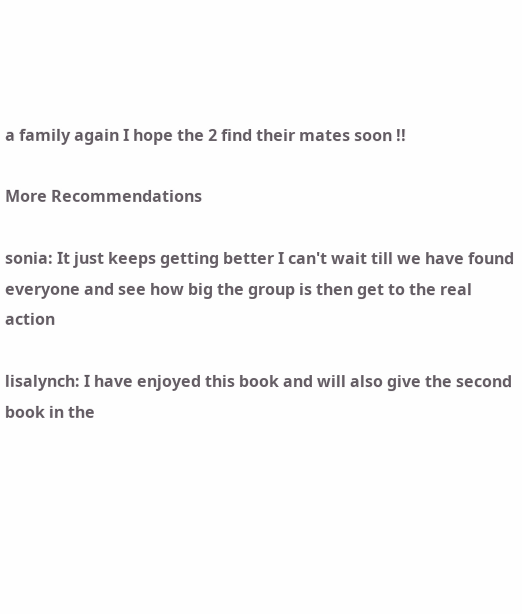a family again I hope the 2 find their mates soon !!

More Recommendations

sonia: It just keeps getting better I can't wait till we have found everyone and see how big the group is then get to the real action

lisalynch: I have enjoyed this book and will also give the second book in the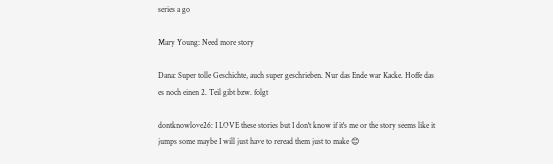series a go

Mary Young: Need more story

Dana: Super tolle Geschichte, auch super geschrieben. Nur das Ende war Kacke. Hoffe das es noch einen 2. Teil gibt bzw. folgt

dontknowlove26: I LOVE these stories but I don't know if it's me or the story seems like it jumps some maybe I will just have to reread them just to make 😊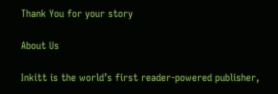Thank You for your story

About Us

Inkitt is the world’s first reader-powered publisher,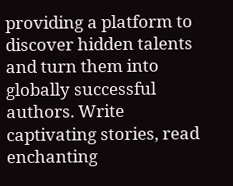providing a platform to discover hidden talents and turn them into globally successful authors. Write captivating stories, read enchanting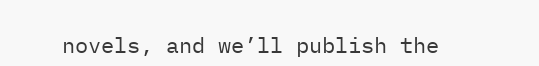novels, and we’ll publish the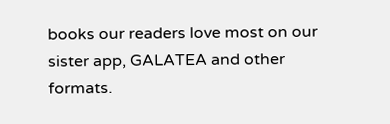books our readers love most on our sister app, GALATEA and other formats.